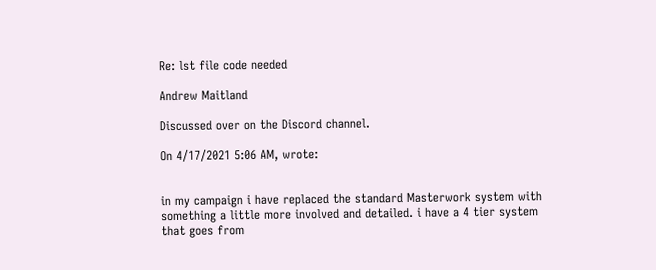Re: lst file code needed

Andrew Maitland

Discussed over on the Discord channel.

On 4/17/2021 5:06 AM, wrote:


in my campaign i have replaced the standard Masterwork system with
something a little more involved and detailed. i have a 4 tier system
that goes from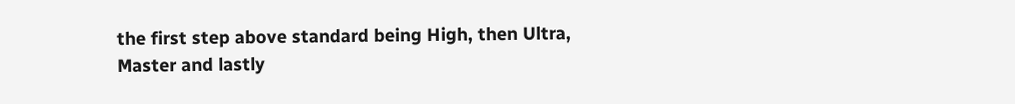the first step above standard being High, then Ultra,
Master and lastly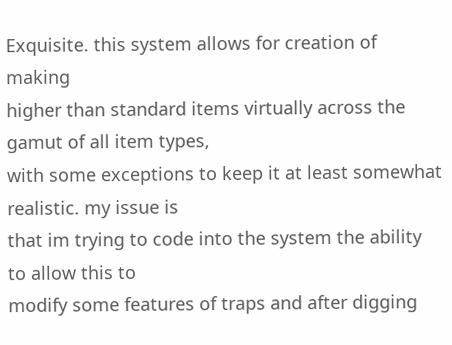Exquisite. this system allows for creation of making
higher than standard items virtually across the gamut of all item types,
with some exceptions to keep it at least somewhat realistic. my issue is
that im trying to code into the system the ability to allow this to
modify some features of traps and after digging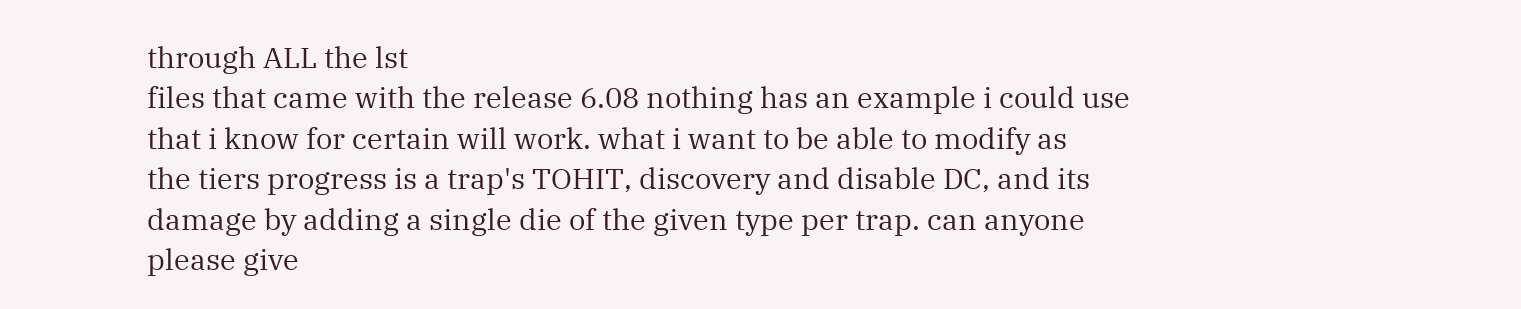through ALL the lst
files that came with the release 6.08 nothing has an example i could use
that i know for certain will work. what i want to be able to modify as
the tiers progress is a trap's TOHIT, discovery and disable DC, and its
damage by adding a single die of the given type per trap. can anyone
please give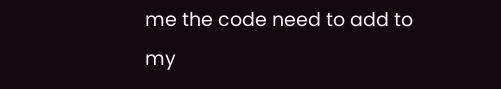me the code need to add to my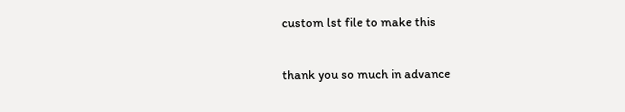custom lst file to make this

thank you so much in advance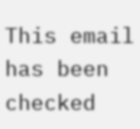This email has been checked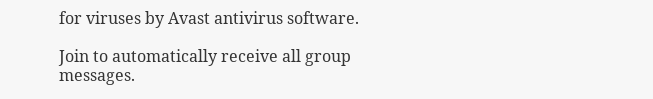for viruses by Avast antivirus software.

Join to automatically receive all group messages.